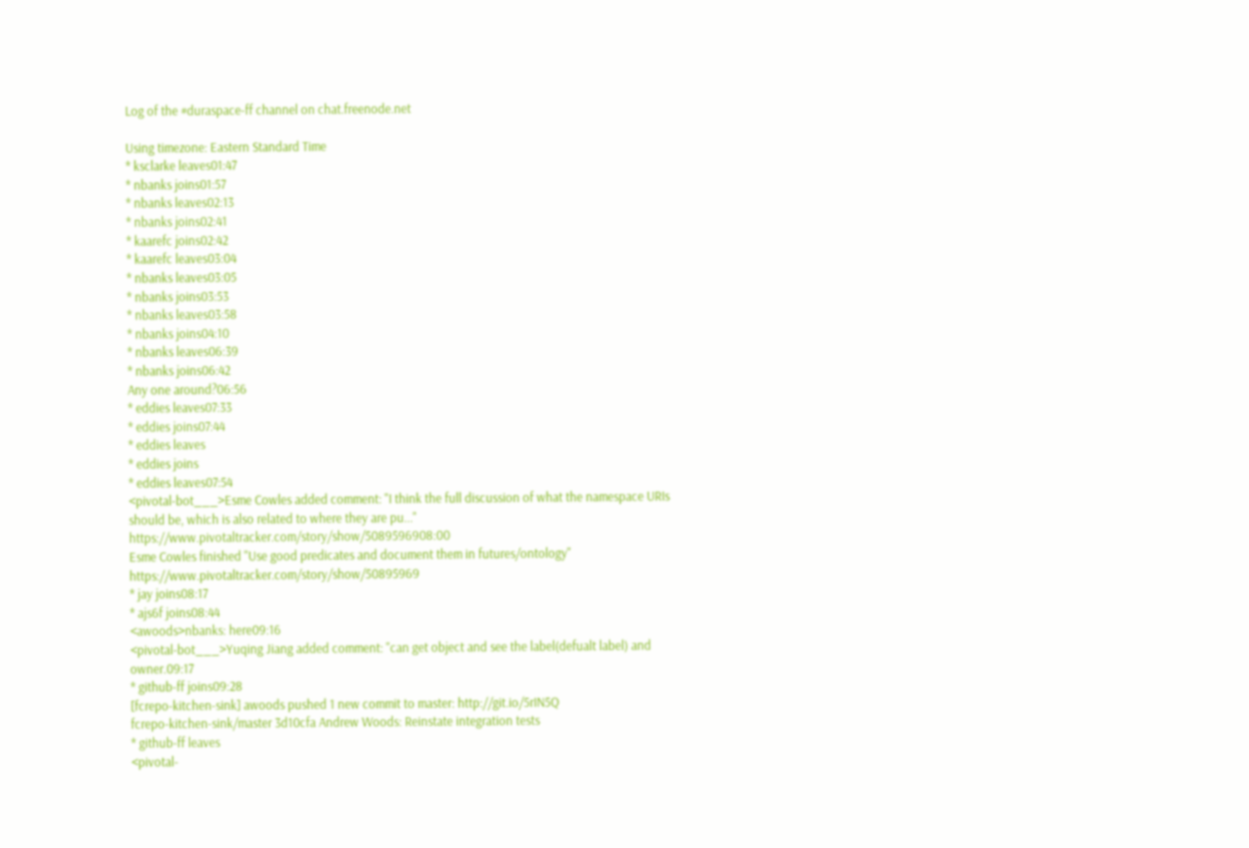Log of the #duraspace-ff channel on chat.freenode.net

Using timezone: Eastern Standard Time
* ksclarke leaves01:47
* nbanks joins01:57
* nbanks leaves02:13
* nbanks joins02:41
* kaarefc joins02:42
* kaarefc leaves03:04
* nbanks leaves03:05
* nbanks joins03:53
* nbanks leaves03:58
* nbanks joins04:10
* nbanks leaves06:39
* nbanks joins06:42
Any one around?06:56
* eddies leaves07:33
* eddies joins07:44
* eddies leaves
* eddies joins
* eddies leaves07:54
<pivotal-bot___>Esme Cowles added comment: "I think the full discussion of what the namespace URIs should be, which is also related to where they are pu..." https://www.pivotaltracker.com/story/show/5089596908:00
Esme Cowles finished "Use good predicates and document them in futures/ontology" https://www.pivotaltracker.com/story/show/50895969
* jay joins08:17
* ajs6f joins08:44
<awoods>nbanks: here09:16
<pivotal-bot___>Yuqing Jiang added comment: "can get object and see the label(defualt label) and owner.09:17
* github-ff joins09:28
[fcrepo-kitchen-sink] awoods pushed 1 new commit to master: http://git.io/5rIN5Q
fcrepo-kitchen-sink/master 3d10cfa Andrew Woods: Reinstate integration tests
* github-ff leaves
<pivotal-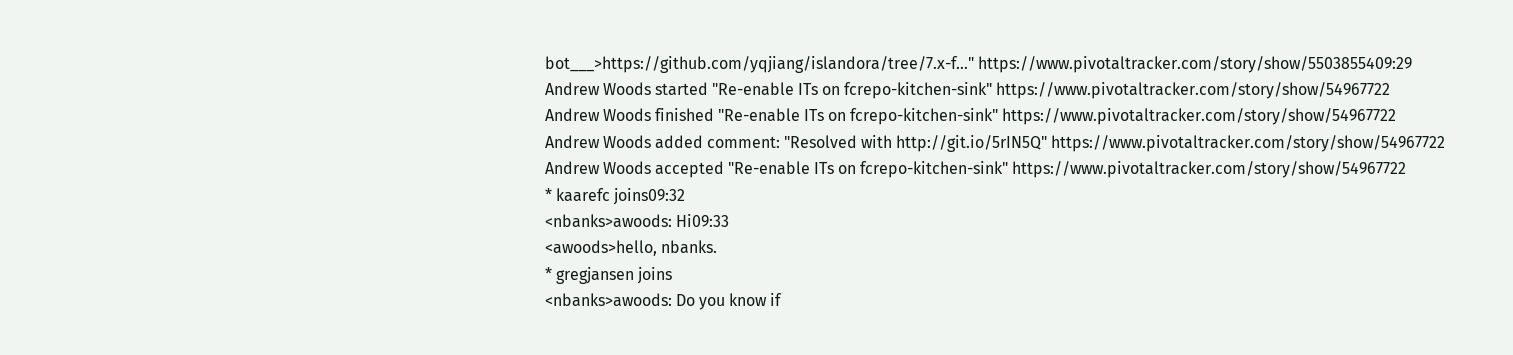bot___>https://github.com/yqjiang/islandora/tree/7.x-f..." https://www.pivotaltracker.com/story/show/5503855409:29
Andrew Woods started "Re-enable ITs on fcrepo-kitchen-sink" https://www.pivotaltracker.com/story/show/54967722
Andrew Woods finished "Re-enable ITs on fcrepo-kitchen-sink" https://www.pivotaltracker.com/story/show/54967722
Andrew Woods added comment: "Resolved with http://git.io/5rIN5Q" https://www.pivotaltracker.com/story/show/54967722
Andrew Woods accepted "Re-enable ITs on fcrepo-kitchen-sink" https://www.pivotaltracker.com/story/show/54967722
* kaarefc joins09:32
<nbanks>awoods: Hi09:33
<awoods>hello, nbanks.
* gregjansen joins
<nbanks>awoods: Do you know if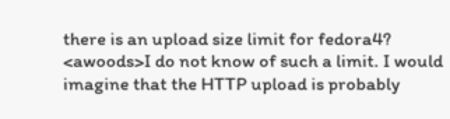there is an upload size limit for fedora4?
<awoods>I do not know of such a limit. I would imagine that the HTTP upload is probably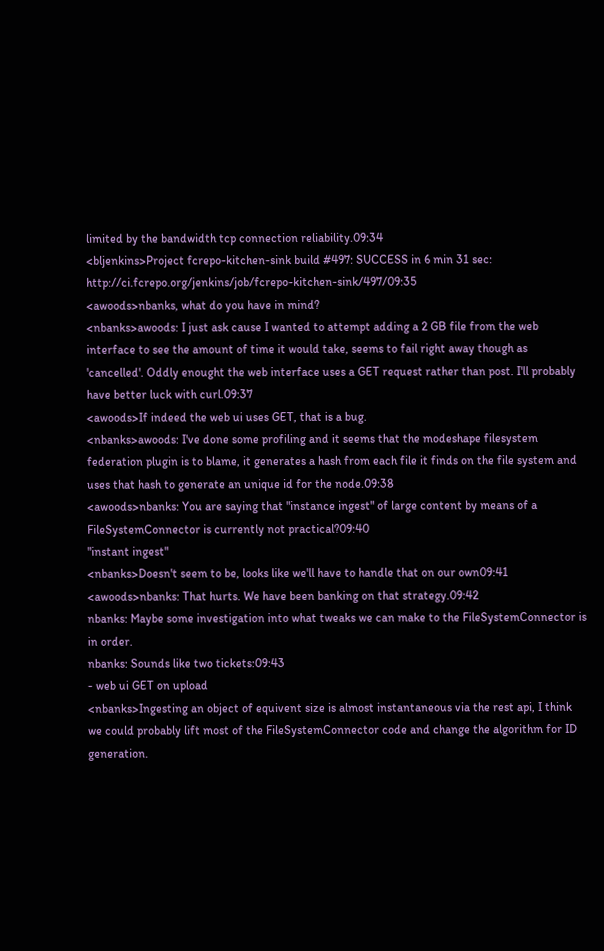limited by the bandwidth tcp connection reliability.09:34
<bljenkins>Project fcrepo-kitchen-sink build #497: SUCCESS in 6 min 31 sec: http://ci.fcrepo.org/jenkins/job/fcrepo-kitchen-sink/497/09:35
<awoods>nbanks, what do you have in mind?
<nbanks>awoods: I just ask cause I wanted to attempt adding a 2 GB file from the web interface to see the amount of time it would take, seems to fail right away though as 'cancelled'. Oddly enought the web interface uses a GET request rather than post. I'll probably have better luck with curl.09:37
<awoods>If indeed the web ui uses GET, that is a bug.
<nbanks>awoods: I've done some profiling and it seems that the modeshape filesystem federation plugin is to blame, it generates a hash from each file it finds on the file system and uses that hash to generate an unique id for the node.09:38
<awoods>nbanks: You are saying that "instance ingest" of large content by means of a FileSystemConnector is currently not practical?09:40
"instant ingest"
<nbanks>Doesn't seem to be, looks like we'll have to handle that on our own09:41
<awoods>nbanks: That hurts. We have been banking on that strategy.09:42
nbanks: Maybe some investigation into what tweaks we can make to the FileSystemConnector is in order.
nbanks: Sounds like two tickets:09:43
- web ui GET on upload
<nbanks>Ingesting an object of equivent size is almost instantaneous via the rest api, I think we could probably lift most of the FileSystemConnector code and change the algorithm for ID generation.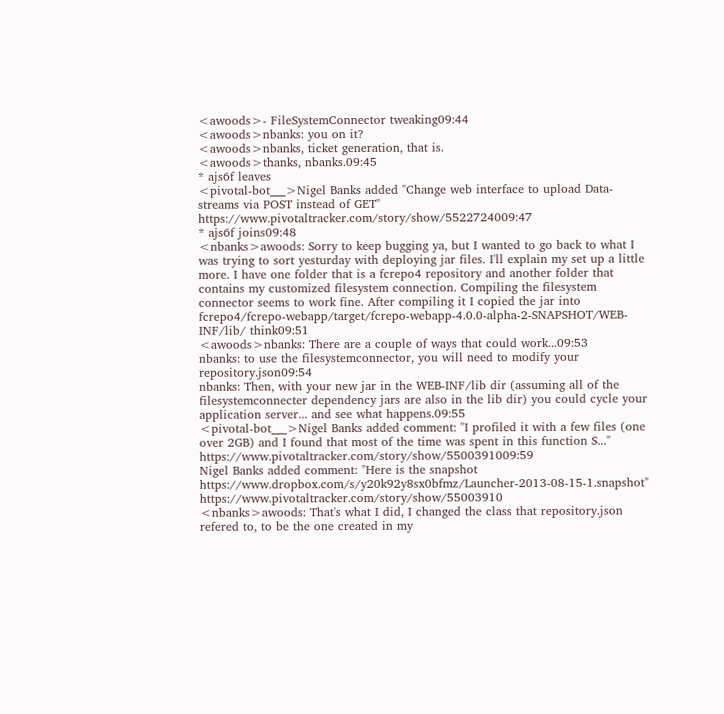<awoods>- FileSystemConnector tweaking09:44
<awoods>nbanks: you on it?
<awoods>nbanks, ticket generation, that is.
<awoods>thanks, nbanks.09:45
* ajs6f leaves
<pivotal-bot___>Nigel Banks added "Change web interface to upload Data-streams via POST instead of GET" https://www.pivotaltracker.com/story/show/5522724009:47
* ajs6f joins09:48
<nbanks>awoods: Sorry to keep bugging ya, but I wanted to go back to what I was trying to sort yesturday with deploying jar files. I'll explain my set up a little more. I have one folder that is a fcrepo4 repository and another folder that contains my customized filesystem connection. Compiling the filesystem connector seems to work fine. After compiling it I copied the jar into fcrepo4/fcrepo-webapp/target/fcrepo-webapp-4.0.0-alpha-2-SNAPSHOT/WEB-INF/lib/ think09:51
<awoods>nbanks: There are a couple of ways that could work...09:53
nbanks: to use the filesystemconnector, you will need to modify your repository.json09:54
nbanks: Then, with your new jar in the WEB-INF/lib dir (assuming all of the filesystemconnecter dependency jars are also in the lib dir) you could cycle your application server... and see what happens.09:55
<pivotal-bot___>Nigel Banks added comment: "I profiled it with a few files (one over 2GB) and I found that most of the time was spent in this function S..." https://www.pivotaltracker.com/story/show/5500391009:59
Nigel Banks added comment: "Here is the snapshot https://www.dropbox.com/s/y20k92y8sx0bfmz/Launcher-2013-08-15-1.snapshot" https://www.pivotaltracker.com/story/show/55003910
<nbanks>awoods: That's what I did, I changed the class that repository.json refered to, to be the one created in my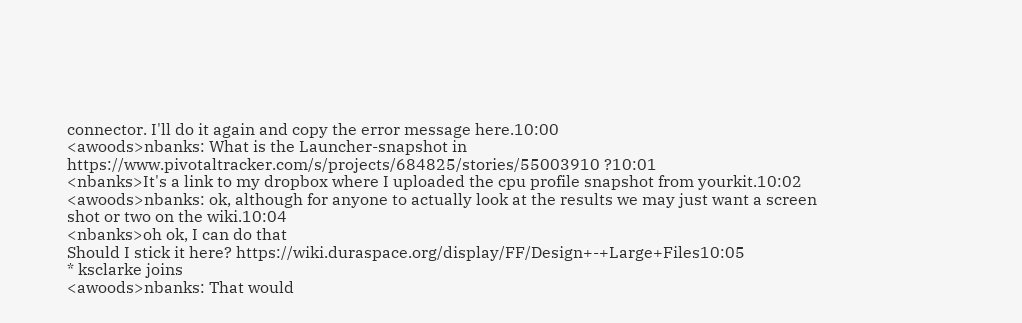connector. I'll do it again and copy the error message here.10:00
<awoods>nbanks: What is the Launcher-snapshot in https://www.pivotaltracker.com/s/projects/684825/stories/55003910 ?10:01
<nbanks>It's a link to my dropbox where I uploaded the cpu profile snapshot from yourkit.10:02
<awoods>nbanks: ok, although for anyone to actually look at the results we may just want a screen shot or two on the wiki.10:04
<nbanks>oh ok, I can do that
Should I stick it here? https://wiki.duraspace.org/display/FF/Design+-+Large+Files10:05
* ksclarke joins
<awoods>nbanks: That would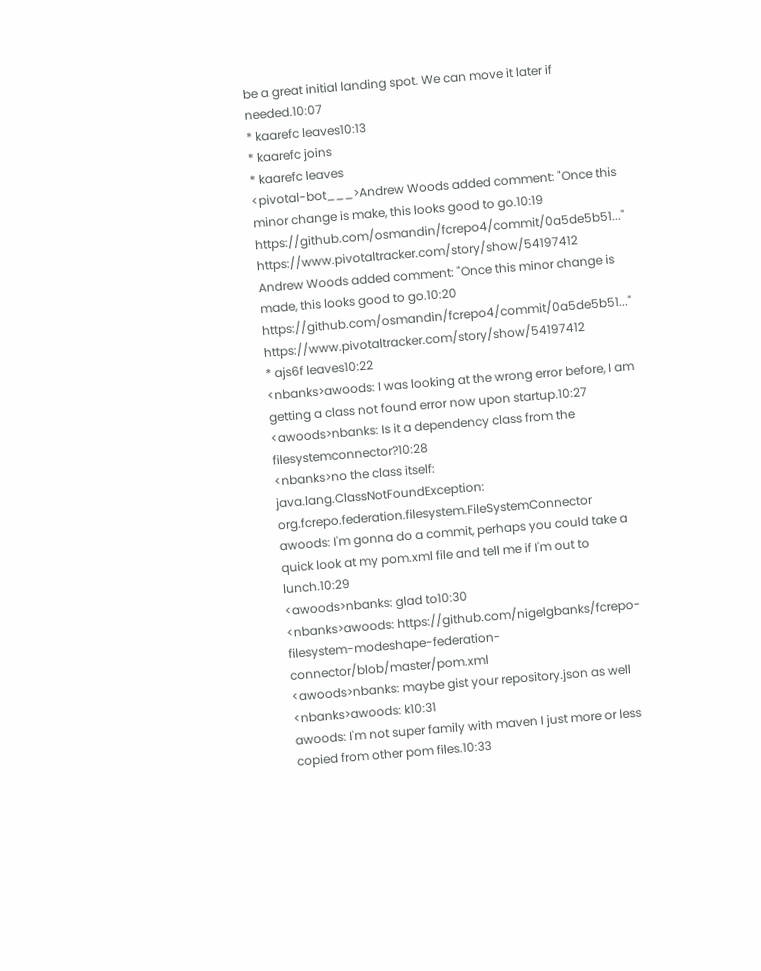be a great initial landing spot. We can move it later if needed.10:07
* kaarefc leaves10:13
* kaarefc joins
* kaarefc leaves
<pivotal-bot___>Andrew Woods added comment: "Once this minor change is make, this looks good to go.10:19
https://github.com/osmandin/fcrepo4/commit/0a5de5b51..." https://www.pivotaltracker.com/story/show/54197412
Andrew Woods added comment: "Once this minor change is made, this looks good to go.10:20
https://github.com/osmandin/fcrepo4/commit/0a5de5b51..." https://www.pivotaltracker.com/story/show/54197412
* ajs6f leaves10:22
<nbanks>awoods: I was looking at the wrong error before, I am getting a class not found error now upon startup.10:27
<awoods>nbanks: Is it a dependency class from the filesystemconnector?10:28
<nbanks>no the class itself: java.lang.ClassNotFoundException: org.fcrepo.federation.filesystem.FileSystemConnector
awoods: I'm gonna do a commit, perhaps you could take a quick look at my pom.xml file and tell me if I'm out to lunch.10:29
<awoods>nbanks: glad to10:30
<nbanks>awoods: https://github.com/nigelgbanks/fcrepo-filesystem-modeshape-federation-connector/blob/master/pom.xml
<awoods>nbanks: maybe gist your repository.json as well
<nbanks>awoods: k10:31
awoods: I'm not super family with maven I just more or less copied from other pom files.10:33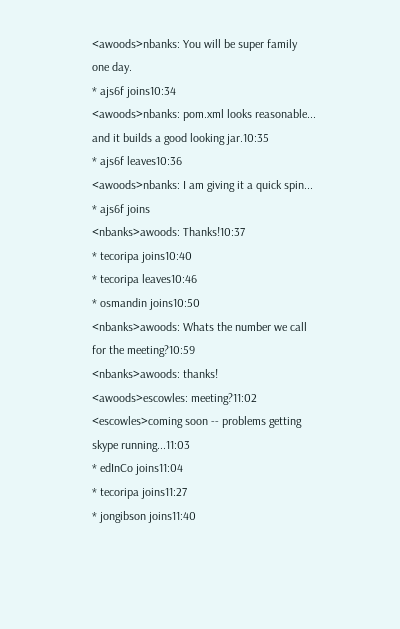<awoods>nbanks: You will be super family one day.
* ajs6f joins10:34
<awoods>nbanks: pom.xml looks reasonable... and it builds a good looking jar.10:35
* ajs6f leaves10:36
<awoods>nbanks: I am giving it a quick spin...
* ajs6f joins
<nbanks>awoods: Thanks!10:37
* tecoripa joins10:40
* tecoripa leaves10:46
* osmandin joins10:50
<nbanks>awoods: Whats the number we call for the meeting?10:59
<nbanks>awoods: thanks!
<awoods>escowles: meeting?11:02
<escowles>coming soon -- problems getting skype running...11:03
* edInCo joins11:04
* tecoripa joins11:27
* jongibson joins11:40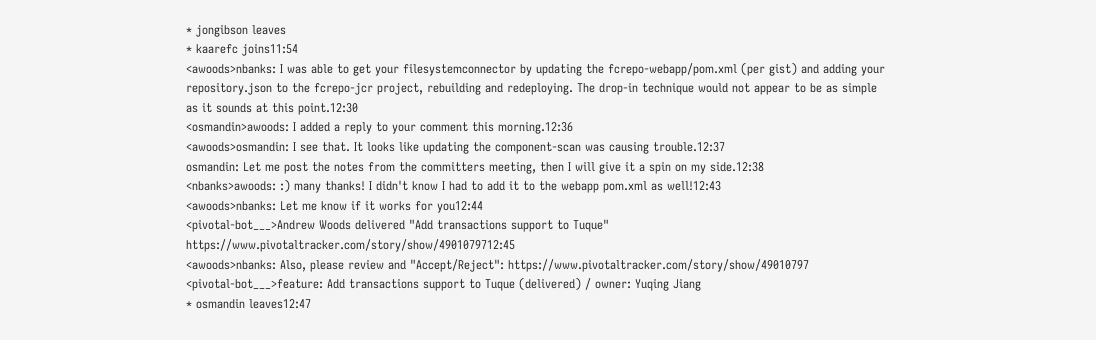* jongibson leaves
* kaarefc joins11:54
<awoods>nbanks: I was able to get your filesystemconnector by updating the fcrepo-webapp/pom.xml (per gist) and adding your repository.json to the fcrepo-jcr project, rebuilding and redeploying. The drop-in technique would not appear to be as simple as it sounds at this point.12:30
<osmandin>awoods: I added a reply to your comment this morning.12:36
<awoods>osmandin: I see that. It looks like updating the component-scan was causing trouble.12:37
osmandin: Let me post the notes from the committers meeting, then I will give it a spin on my side.12:38
<nbanks>awoods: :) many thanks! I didn't know I had to add it to the webapp pom.xml as well!12:43
<awoods>nbanks: Let me know if it works for you12:44
<pivotal-bot___>Andrew Woods delivered "Add transactions support to Tuque" https://www.pivotaltracker.com/story/show/4901079712:45
<awoods>nbanks: Also, please review and "Accept/Reject": https://www.pivotaltracker.com/story/show/49010797
<pivotal-bot___>feature: Add transactions support to Tuque (delivered) / owner: Yuqing Jiang
* osmandin leaves12:47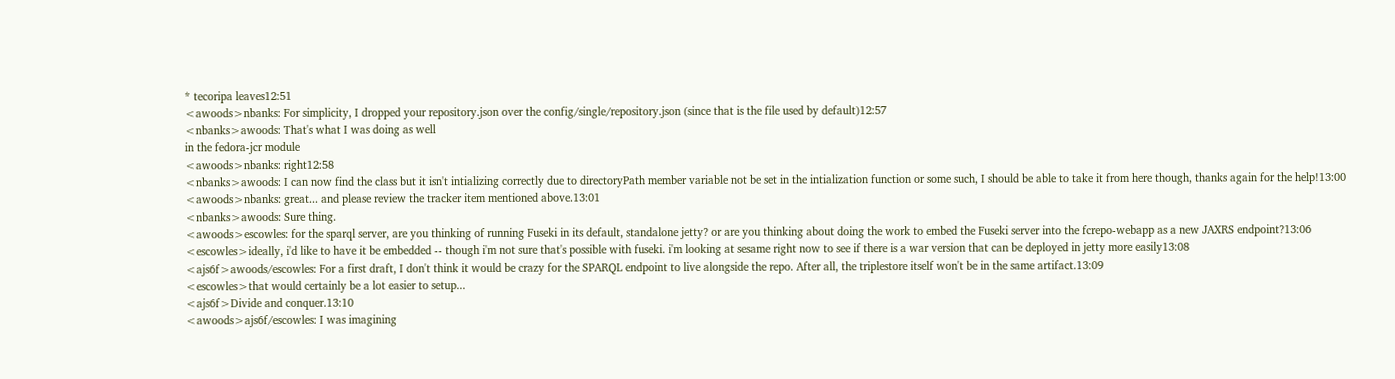* tecoripa leaves12:51
<awoods>nbanks: For simplicity, I dropped your repository.json over the config/single/repository.json (since that is the file used by default)12:57
<nbanks>awoods: That's what I was doing as well
in the fedora-jcr module
<awoods>nbanks: right12:58
<nbanks>awoods: I can now find the class but it isn't intializing correctly due to directoryPath member variable not be set in the intialization function or some such, I should be able to take it from here though, thanks again for the help!13:00
<awoods>nbanks: great... and please review the tracker item mentioned above.13:01
<nbanks>awoods: Sure thing.
<awoods>escowles: for the sparql server, are you thinking of running Fuseki in its default, standalone jetty? or are you thinking about doing the work to embed the Fuseki server into the fcrepo-webapp as a new JAXRS endpoint?13:06
<escowles>ideally, i'd like to have it be embedded -- though i'm not sure that's possible with fuseki. i'm looking at sesame right now to see if there is a war version that can be deployed in jetty more easily13:08
<ajs6f>awoods/escowles: For a first draft, I don't think it would be crazy for the SPARQL endpoint to live alongside the repo. After all, the triplestore itself won't be in the same artifact.13:09
<escowles>that would certainly be a lot easier to setup...
<ajs6f>Divide and conquer.13:10
<awoods>ajs6f/escowles: I was imagining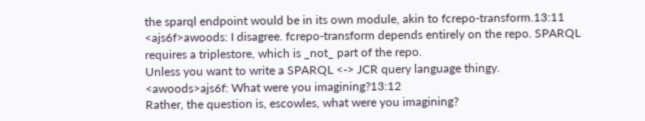the sparql endpoint would be in its own module, akin to fcrepo-transform.13:11
<ajs6f>awoods: I disagree. fcrepo-transform depends entirely on the repo. SPARQL requires a triplestore, which is _not_ part of the repo.
Unless you want to write a SPARQL <-> JCR query language thingy.
<awoods>ajs6f: What were you imagining?13:12
Rather, the question is, escowles, what were you imagining?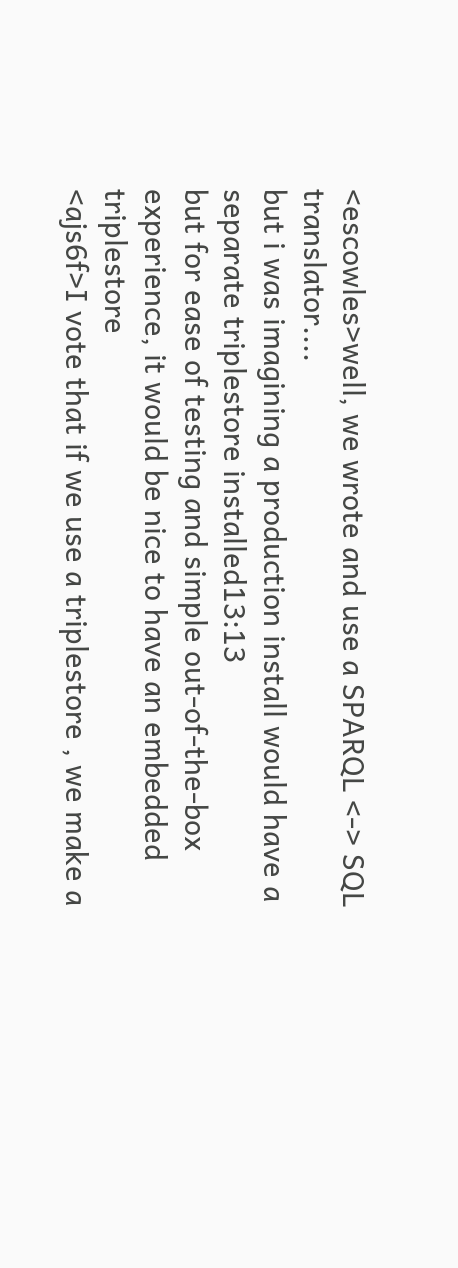<escowles>well, we wrote and use a SPARQL <-> SQL translator....
but i was imagining a production install would have a separate triplestore installed13:13
but for ease of testing and simple out-of-the-box experience, it would be nice to have an embedded triplestore
<ajs6f>I vote that if we use a triplestore , we make a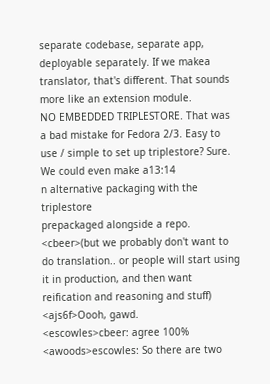separate codebase, separate app, deployable separately. If we makea translator, that's different. That sounds more like an extension module.
NO EMBEDDED TRIPLESTORE. That was a bad mistake for Fedora 2/3. Easy to use / simple to set up triplestore? Sure. We could even make a13:14
n alternative packaging with the triplestore
prepackaged alongside a repo.
<cbeer>(but we probably don't want to do translation.. or people will start using it in production, and then want reification and reasoning and stuff)
<ajs6f>Oooh, gawd.
<escowles>cbeer: agree 100%
<awoods>escowles: So there are two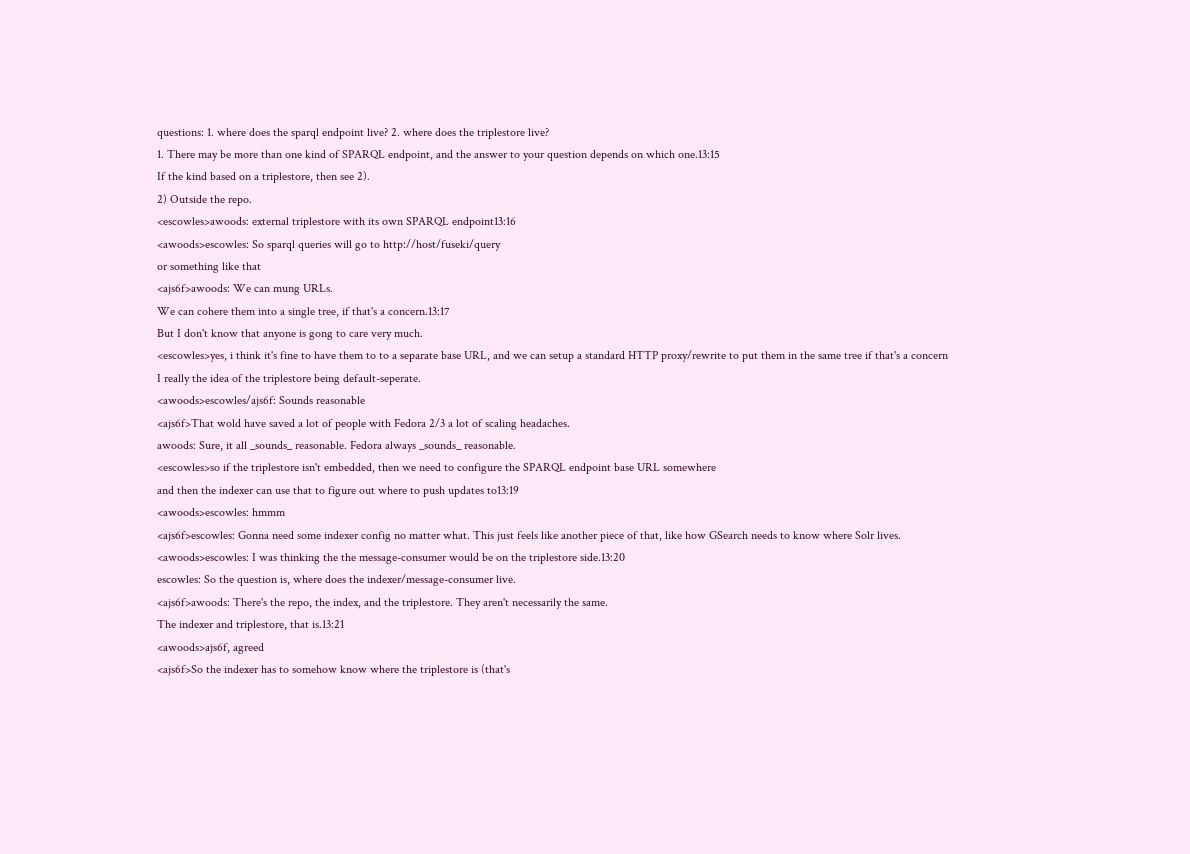questions: 1. where does the sparql endpoint live? 2. where does the triplestore live?
1. There may be more than one kind of SPARQL endpoint, and the answer to your question depends on which one.13:15
If the kind based on a triplestore, then see 2).
2) Outside the repo.
<escowles>awoods: external triplestore with its own SPARQL endpoint13:16
<awoods>escowles: So sparql queries will go to http://host/fuseki/query
or something like that
<ajs6f>awoods: We can mung URLs.
We can cohere them into a single tree, if that's a concern.13:17
But I don't know that anyone is gong to care very much.
<escowles>yes, i think it's fine to have them to to a separate base URL, and we can setup a standard HTTP proxy/rewrite to put them in the same tree if that's a concern
I really the idea of the triplestore being default-seperate.
<awoods>escowles/ajs6f: Sounds reasonable
<ajs6f>That wold have saved a lot of people with Fedora 2/3 a lot of scaling headaches.
awoods: Sure, it all _sounds_ reasonable. Fedora always _sounds_ reasonable.
<escowles>so if the triplestore isn't embedded, then we need to configure the SPARQL endpoint base URL somewhere
and then the indexer can use that to figure out where to push updates to13:19
<awoods>escowles: hmmm
<ajs6f>escowles: Gonna need some indexer config no matter what. This just feels like another piece of that, like how GSearch needs to know where Solr lives.
<awoods>escowles: I was thinking the the message-consumer would be on the triplestore side.13:20
escowles: So the question is, where does the indexer/message-consumer live.
<ajs6f>awoods: There's the repo, the index, and the triplestore. They aren't necessarily the same.
The indexer and triplestore, that is.13:21
<awoods>ajs6f, agreed
<ajs6f>So the indexer has to somehow know where the triplestore is (that's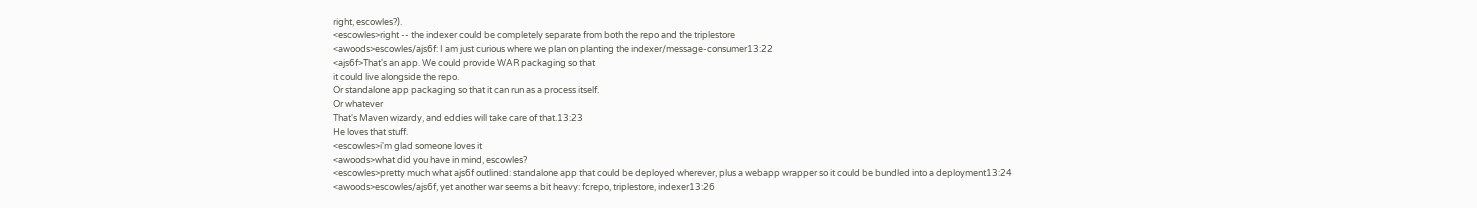right, escowles?).
<escowles>right -- the indexer could be completely separate from both the repo and the triplestore
<awoods>escowles/ajs6f: I am just curious where we plan on planting the indexer/message-consumer13:22
<ajs6f>That's an app. We could provide WAR packaging so that
it could live alongside the repo.
Or standalone app packaging so that it can run as a process itself.
Or whatever
That's Maven wizardy, and eddies will take care of that.13:23
He loves that stuff.
<escowles>i'm glad someone loves it
<awoods>what did you have in mind, escowles?
<escowles>pretty much what ajs6f outlined: standalone app that could be deployed wherever, plus a webapp wrapper so it could be bundled into a deployment13:24
<awoods>escowles/ajs6f, yet another war seems a bit heavy: fcrepo, triplestore, indexer13:26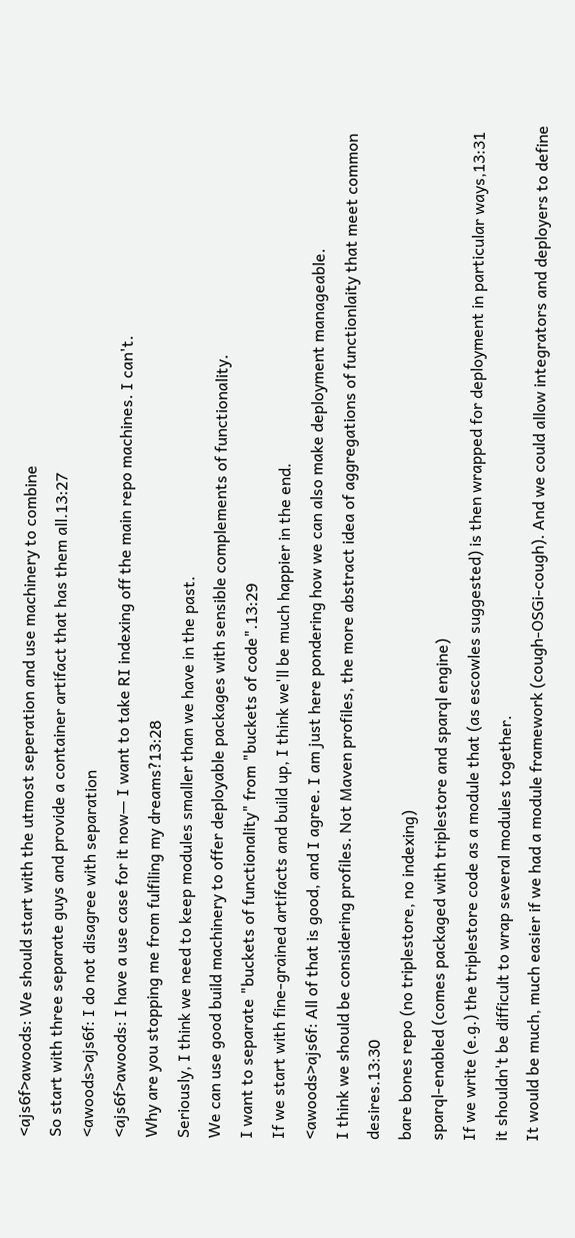<ajs6f>awoods: We should start with the utmost seperation and use machinery to combine
So start with three separate guys and provide a container artifact that has them all.13:27
<awoods>ajs6f: I do not disagree with separation
<ajs6f>awoods: I have a use case for it now— I want to take RI indexing off the main repo machines. I can't.
Why are you stopping me from fulfiling my dreams?13:28
Seriously, I think we need to keep modules smaller than we have in the past.
We can use good build machinery to offer deployable packages with sensible complements of functionality.
I want to separate "buckets of functionality" from "buckets of code".13:29
If we start with fine-grained artifacts and build up, I think we'll be much happier in the end.
<awoods>ajs6f: All of that is good, and I agree. I am just here pondering how we can also make deployment manageable.
I think we should be considering profiles. Not Maven profiles, the more abstract idea of aggregations of functionlaity that meet common desires.13:30
bare bones repo (no triplestore, no indexing)
sparql-enabled (comes packaged with triplestore and sparql engine)
If we write (e.g.) the triplestore code as a module that (as escowles suggested) is then wrapped for deployment in particular ways,13:31
it shouldn't be difficult to wrap several modules together.
It would be much, much easier if we had a module framework (cough-OSGi-cough). And we could allow integrators and deployers to define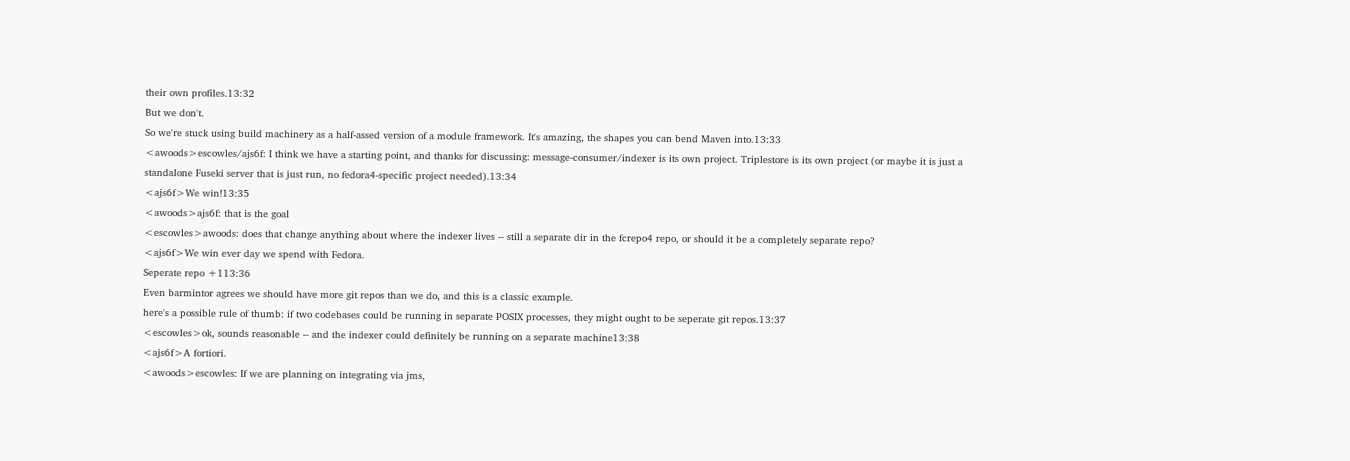their own profiles.13:32
But we don't.
So we're stuck using build machinery as a half-assed version of a module framework. It's amazing, the shapes you can bend Maven into.13:33
<awoods>escowles/ajs6f: I think we have a starting point, and thanks for discussing: message-consumer/indexer is its own project. Triplestore is its own project (or maybe it is just a standalone Fuseki server that is just run, no fedora4-specific project needed).13:34
<ajs6f>We win!13:35
<awoods>ajs6f: that is the goal
<escowles>awoods: does that change anything about where the indexer lives -- still a separate dir in the fcrepo4 repo, or should it be a completely separate repo?
<ajs6f>We win ever day we spend with Fedora.
Seperate repo +113:36
Even barmintor agrees we should have more git repos than we do, and this is a classic example.
here's a possible rule of thumb: if two codebases could be running in separate POSIX processes, they might ought to be seperate git repos.13:37
<escowles>ok, sounds reasonable -- and the indexer could definitely be running on a separate machine13:38
<ajs6f>A fortiori.
<awoods>escowles: If we are planning on integrating via jms,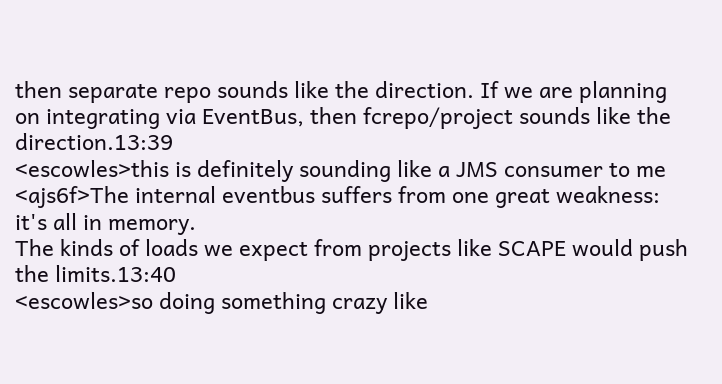then separate repo sounds like the direction. If we are planning on integrating via EventBus, then fcrepo/project sounds like the direction.13:39
<escowles>this is definitely sounding like a JMS consumer to me
<ajs6f>The internal eventbus suffers from one great weakness:
it's all in memory.
The kinds of loads we expect from projects like SCAPE would push the limits.13:40
<escowles>so doing something crazy like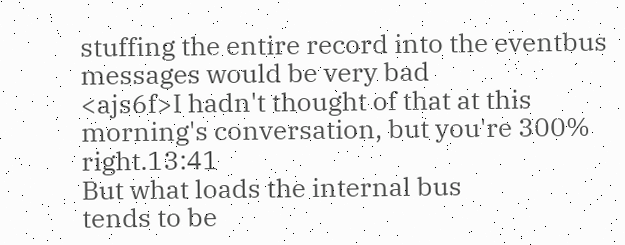stuffing the entire record into the eventbus messages would be very bad
<ajs6f>I hadn't thought of that at this morning's conversation, but you're 300% right.13:41
But what loads the internal bus
tends to be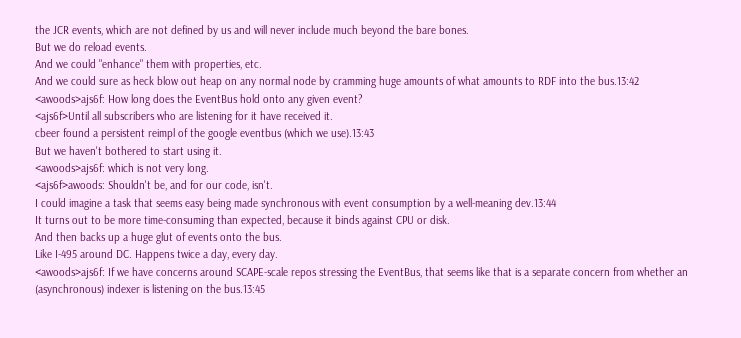the JCR events, which are not defined by us and will never include much beyond the bare bones.
But we do reload events.
And we could "enhance" them with properties, etc.
And we could sure as heck blow out heap on any normal node by cramming huge amounts of what amounts to RDF into the bus.13:42
<awoods>ajs6f: How long does the EventBus hold onto any given event?
<ajs6f>Until all subscribers who are listening for it have received it.
cbeer found a persistent reimpl of the google eventbus (which we use).13:43
But we haven't bothered to start using it.
<awoods>ajs6f: which is not very long.
<ajs6f>awoods: Shouldn't be, and for our code, isn't.
I could imagine a task that seems easy being made synchronous with event consumption by a well-meaning dev.13:44
It turns out to be more time-consuming than expected, because it binds against CPU or disk.
And then backs up a huge glut of events onto the bus.
Like I-495 around DC. Happens twice a day, every day.
<awoods>ajs6f: If we have concerns around SCAPE-scale repos stressing the EventBus, that seems like that is a separate concern from whether an (asynchronous) indexer is listening on the bus.13:45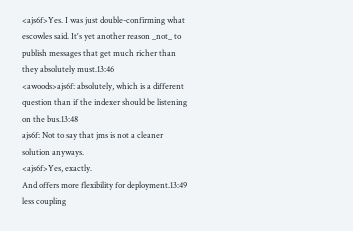<ajs6f>Yes. I was just double-confirming what escowles said. It's yet another reason _not_ to publish messages that get much richer than they absolutely must.13:46
<awoods>ajs6f: absolutely, which is a different question than if the indexer should be listening on the bus.13:48
ajs6f: Not to say that jms is not a cleaner solution anyways.
<ajs6f>Yes, exactly.
And offers more flexibility for deployment.13:49
less coupling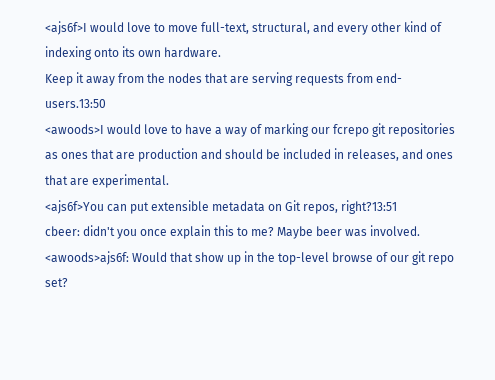<ajs6f>I would love to move full-text, structural, and every other kind of indexing onto its own hardware.
Keep it away from the nodes that are serving requests from end-users.13:50
<awoods>I would love to have a way of marking our fcrepo git repositories as ones that are production and should be included in releases, and ones that are experimental.
<ajs6f>You can put extensible metadata on Git repos, right?13:51
cbeer: didn't you once explain this to me? Maybe beer was involved.
<awoods>ajs6f: Would that show up in the top-level browse of our git repo set?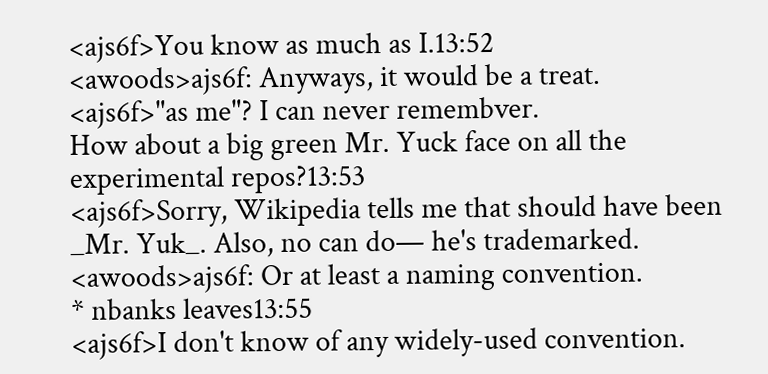<ajs6f>You know as much as I.13:52
<awoods>ajs6f: Anyways, it would be a treat.
<ajs6f>"as me"? I can never remembver.
How about a big green Mr. Yuck face on all the experimental repos?13:53
<ajs6f>Sorry, Wikipedia tells me that should have been _Mr. Yuk_. Also, no can do— he's trademarked.
<awoods>ajs6f: Or at least a naming convention.
* nbanks leaves13:55
<ajs6f>I don't know of any widely-used convention.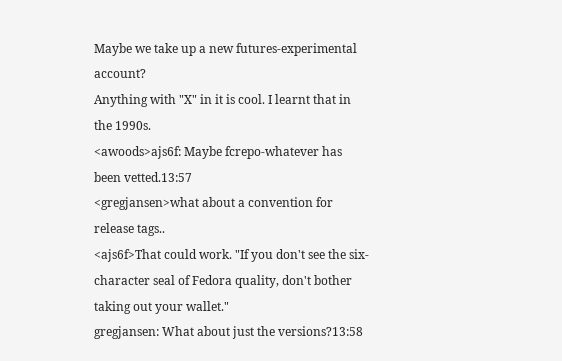Maybe we take up a new futures-experimental account?
Anything with "X" in it is cool. I learnt that in the 1990s.
<awoods>ajs6f: Maybe fcrepo-whatever has been vetted.13:57
<gregjansen>what about a convention for release tags..
<ajs6f>That could work. "If you don't see the six-character seal of Fedora quality, don't bother taking out your wallet."
gregjansen: What about just the versions?13:58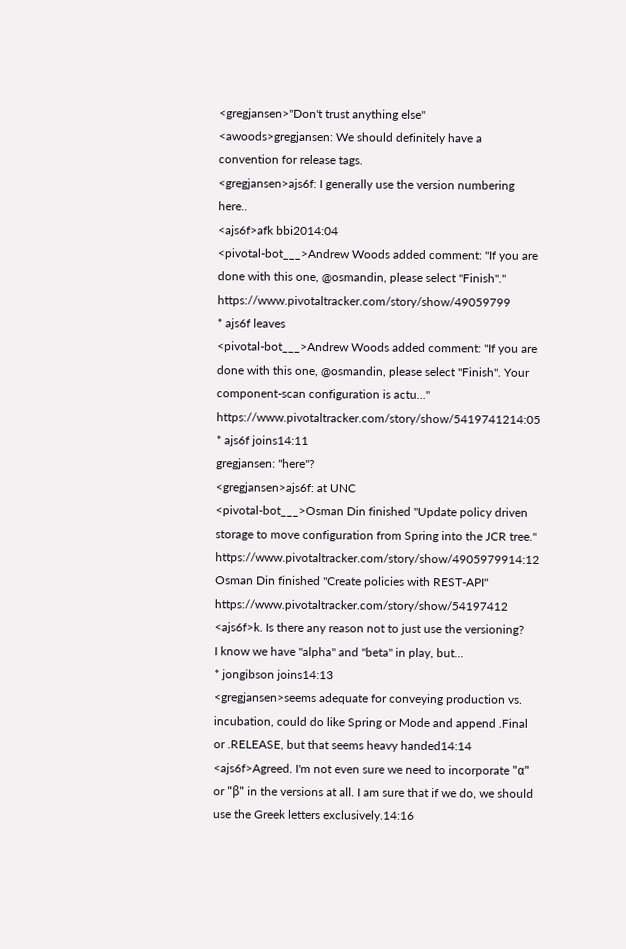<gregjansen>"Don't trust anything else"
<awoods>gregjansen: We should definitely have a convention for release tags.
<gregjansen>ajs6f: I generally use the version numbering here..
<ajs6f>afk bbi2014:04
<pivotal-bot___>Andrew Woods added comment: "If you are done with this one, @osmandin, please select "Finish"." https://www.pivotaltracker.com/story/show/49059799
* ajs6f leaves
<pivotal-bot___>Andrew Woods added comment: "If you are done with this one, @osmandin, please select "Finish". Your component-scan configuration is actu..." https://www.pivotaltracker.com/story/show/5419741214:05
* ajs6f joins14:11
gregjansen: "here"?
<gregjansen>ajs6f: at UNC
<pivotal-bot___>Osman Din finished "Update policy driven storage to move configuration from Spring into the JCR tree." https://www.pivotaltracker.com/story/show/4905979914:12
Osman Din finished "Create policies with REST-API" https://www.pivotaltracker.com/story/show/54197412
<ajs6f>k. Is there any reason not to just use the versioning?
I know we have "alpha" and "beta" in play, but...
* jongibson joins14:13
<gregjansen>seems adequate for conveying production vs. incubation, could do like Spring or Mode and append .Final or .RELEASE, but that seems heavy handed14:14
<ajs6f>Agreed. I'm not even sure we need to incorporate "α" or "β" in the versions at all. I am sure that if we do, we should use the Greek letters exclusively.14:16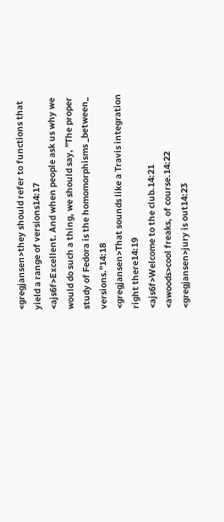<gregjansen>they should refer to functions that yield a range of versions14:17
<ajs6f>Excellent. And when people ask us why we would do such a thing, we should say, "The proper study of Fedora is the homomorphisms _between_ versions."14:18
<gregjansen>That sounds like a Travis integration right there14:19
<ajs6f>Welcome to the club.14:21
<awoods>cool freaks, of course.14:22
<gregjansen>jury is out14:23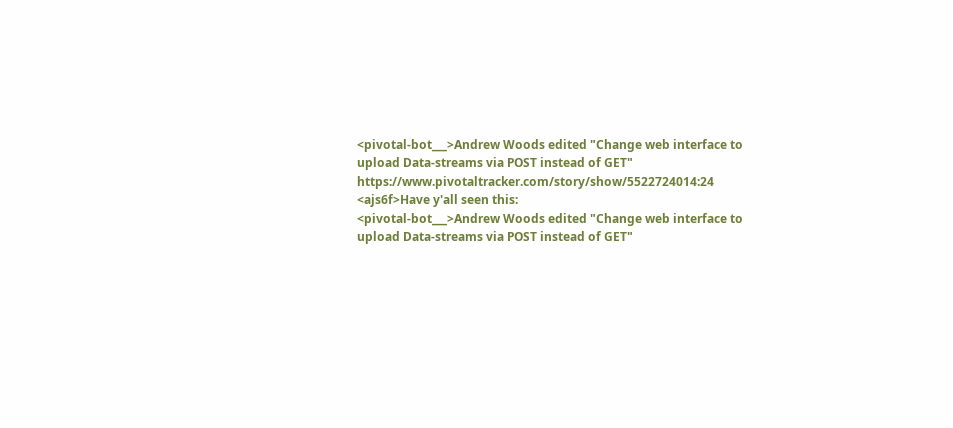<pivotal-bot___>Andrew Woods edited "Change web interface to upload Data-streams via POST instead of GET" https://www.pivotaltracker.com/story/show/5522724014:24
<ajs6f>Have y'all seen this:
<pivotal-bot___>Andrew Woods edited "Change web interface to upload Data-streams via POST instead of GET"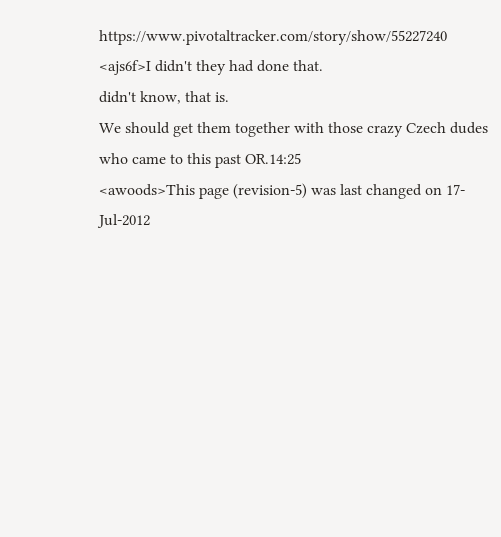https://www.pivotaltracker.com/story/show/55227240
<ajs6f>I didn't they had done that.
didn't know, that is.
We should get them together with those crazy Czech dudes who came to this past OR.14:25
<awoods>This page (revision-5) was last changed on 17-Jul-2012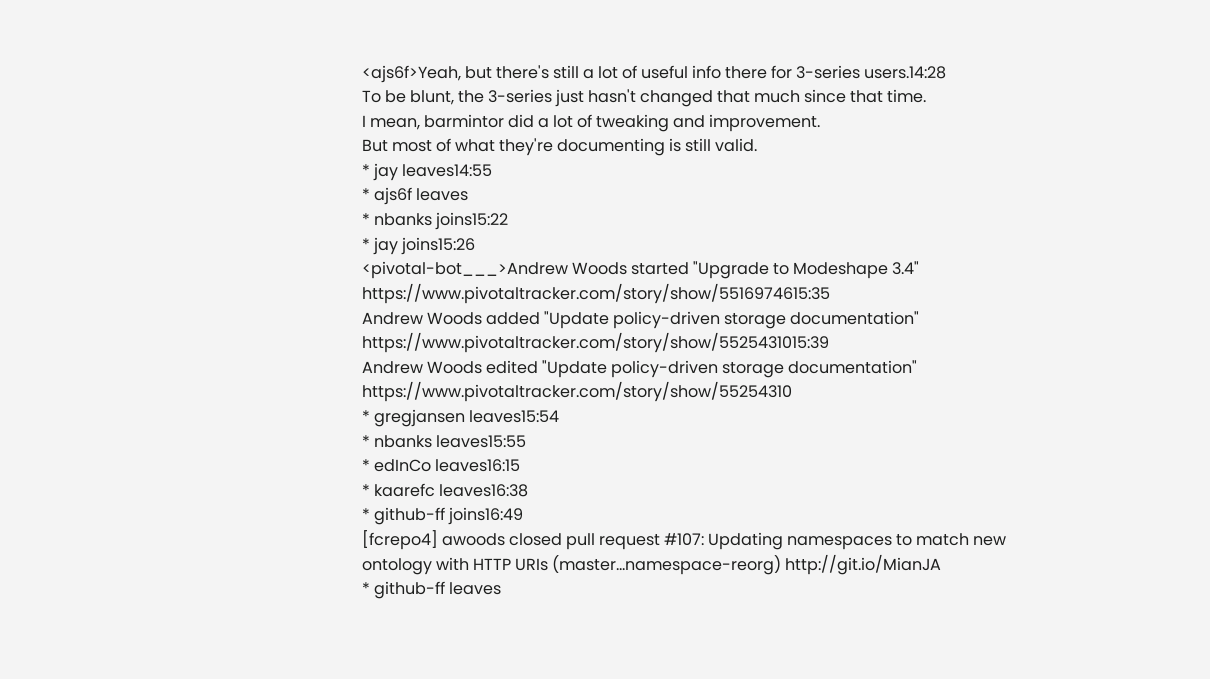<ajs6f>Yeah, but there's still a lot of useful info there for 3-series users.14:28
To be blunt, the 3-series just hasn't changed that much since that time.
I mean, barmintor did a lot of tweaking and improvement.
But most of what they're documenting is still valid.
* jay leaves14:55
* ajs6f leaves
* nbanks joins15:22
* jay joins15:26
<pivotal-bot___>Andrew Woods started "Upgrade to Modeshape 3.4" https://www.pivotaltracker.com/story/show/5516974615:35
Andrew Woods added "Update policy-driven storage documentation" https://www.pivotaltracker.com/story/show/5525431015:39
Andrew Woods edited "Update policy-driven storage documentation" https://www.pivotaltracker.com/story/show/55254310
* gregjansen leaves15:54
* nbanks leaves15:55
* edInCo leaves16:15
* kaarefc leaves16:38
* github-ff joins16:49
[fcrepo4] awoods closed pull request #107: Updating namespaces to match new ontology with HTTP URIs (master...namespace-reorg) http://git.io/MianJA
* github-ff leaves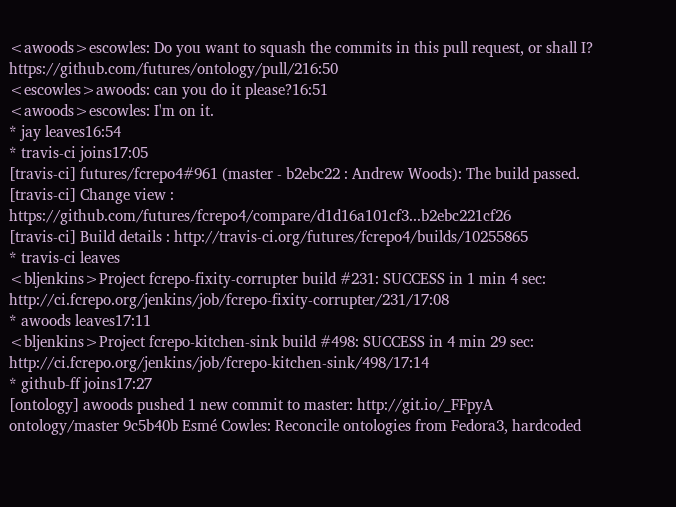<awoods>escowles: Do you want to squash the commits in this pull request, or shall I? https://github.com/futures/ontology/pull/216:50
<escowles>awoods: can you do it please?16:51
<awoods>escowles: I'm on it.
* jay leaves16:54
* travis-ci joins17:05
[travis-ci] futures/fcrepo4#961 (master - b2ebc22 : Andrew Woods): The build passed.
[travis-ci] Change view : https://github.com/futures/fcrepo4/compare/d1d16a101cf3...b2ebc221cf26
[travis-ci] Build details : http://travis-ci.org/futures/fcrepo4/builds/10255865
* travis-ci leaves
<bljenkins>Project fcrepo-fixity-corrupter build #231: SUCCESS in 1 min 4 sec: http://ci.fcrepo.org/jenkins/job/fcrepo-fixity-corrupter/231/17:08
* awoods leaves17:11
<bljenkins>Project fcrepo-kitchen-sink build #498: SUCCESS in 4 min 29 sec: http://ci.fcrepo.org/jenkins/job/fcrepo-kitchen-sink/498/17:14
* github-ff joins17:27
[ontology] awoods pushed 1 new commit to master: http://git.io/_FFpyA
ontology/master 9c5b40b Esmé Cowles: Reconcile ontologies from Fedora3, hardcoded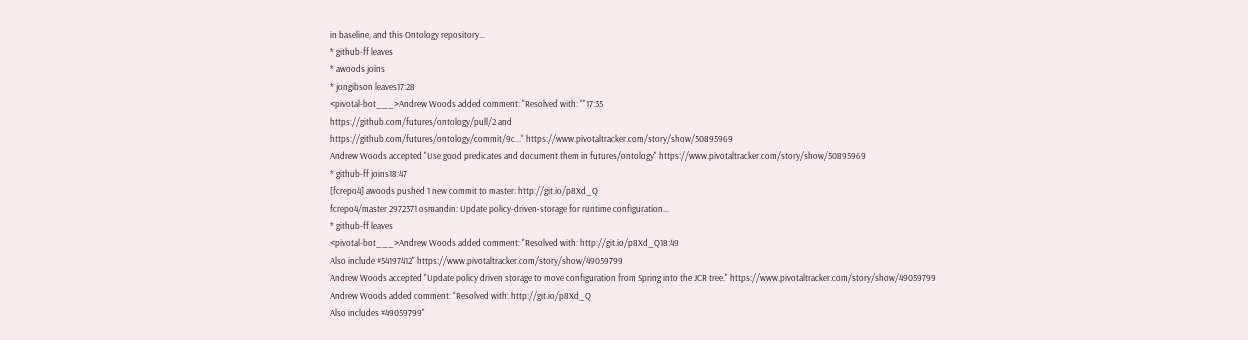in baseline, and this Ontology repository...
* github-ff leaves
* awoods joins
* jongibson leaves17:28
<pivotal-bot___>Andrew Woods added comment: "Resolved with: ""17:35
https://github.com/futures/ontology/pull/2 and
https://github.com/futures/ontology/commit/9c..." https://www.pivotaltracker.com/story/show/50895969
Andrew Woods accepted "Use good predicates and document them in futures/ontology" https://www.pivotaltracker.com/story/show/50895969
* github-ff joins18:47
[fcrepo4] awoods pushed 1 new commit to master: http://git.io/p8Xd_Q
fcrepo4/master 2972371 osmandin: Update policy-driven-storage for runtime configuration...
* github-ff leaves
<pivotal-bot___>Andrew Woods added comment: "Resolved with: http://git.io/p8Xd_Q18:49
Also include #54197412" https://www.pivotaltracker.com/story/show/49059799
Andrew Woods accepted "Update policy driven storage to move configuration from Spring into the JCR tree." https://www.pivotaltracker.com/story/show/49059799
Andrew Woods added comment: "Resolved with: http://git.io/p8Xd_Q
Also includes #49059799"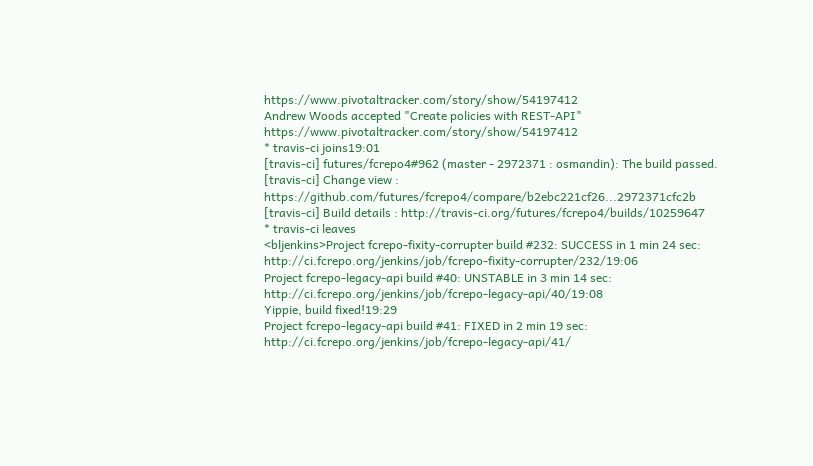https://www.pivotaltracker.com/story/show/54197412
Andrew Woods accepted "Create policies with REST-API" https://www.pivotaltracker.com/story/show/54197412
* travis-ci joins19:01
[travis-ci] futures/fcrepo4#962 (master - 2972371 : osmandin): The build passed.
[travis-ci] Change view : https://github.com/futures/fcrepo4/compare/b2ebc221cf26...2972371cfc2b
[travis-ci] Build details : http://travis-ci.org/futures/fcrepo4/builds/10259647
* travis-ci leaves
<bljenkins>Project fcrepo-fixity-corrupter build #232: SUCCESS in 1 min 24 sec: http://ci.fcrepo.org/jenkins/job/fcrepo-fixity-corrupter/232/19:06
Project fcrepo-legacy-api build #40: UNSTABLE in 3 min 14 sec: http://ci.fcrepo.org/jenkins/job/fcrepo-legacy-api/40/19:08
Yippie, build fixed!19:29
Project fcrepo-legacy-api build #41: FIXED in 2 min 19 sec: http://ci.fcrepo.org/jenkins/job/fcrepo-legacy-api/41/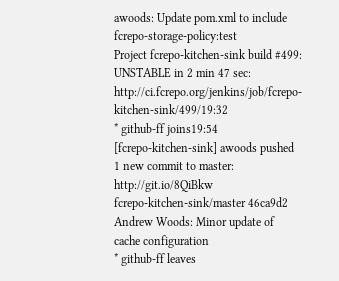awoods: Update pom.xml to include fcrepo-storage-policy:test
Project fcrepo-kitchen-sink build #499: UNSTABLE in 2 min 47 sec: http://ci.fcrepo.org/jenkins/job/fcrepo-kitchen-sink/499/19:32
* github-ff joins19:54
[fcrepo-kitchen-sink] awoods pushed 1 new commit to master: http://git.io/8QiBkw
fcrepo-kitchen-sink/master 46ca9d2 Andrew Woods: Minor update of cache configuration
* github-ff leaves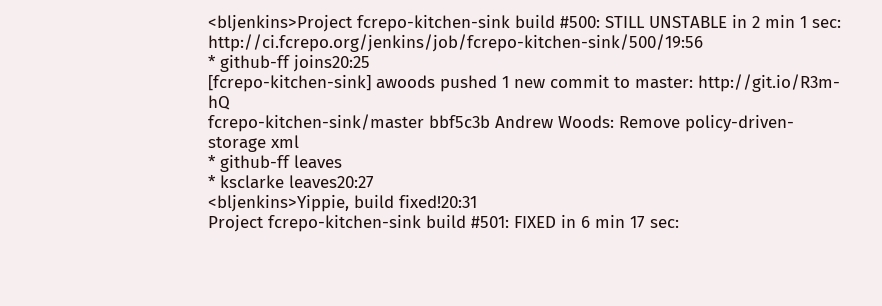<bljenkins>Project fcrepo-kitchen-sink build #500: STILL UNSTABLE in 2 min 1 sec: http://ci.fcrepo.org/jenkins/job/fcrepo-kitchen-sink/500/19:56
* github-ff joins20:25
[fcrepo-kitchen-sink] awoods pushed 1 new commit to master: http://git.io/R3m-hQ
fcrepo-kitchen-sink/master bbf5c3b Andrew Woods: Remove policy-driven-storage xml
* github-ff leaves
* ksclarke leaves20:27
<bljenkins>Yippie, build fixed!20:31
Project fcrepo-kitchen-sink build #501: FIXED in 6 min 17 sec: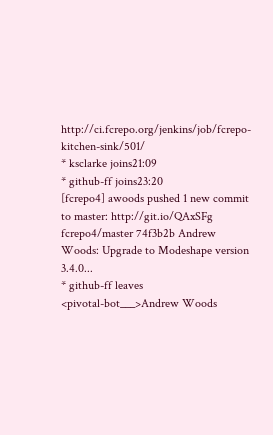http://ci.fcrepo.org/jenkins/job/fcrepo-kitchen-sink/501/
* ksclarke joins21:09
* github-ff joins23:20
[fcrepo4] awoods pushed 1 new commit to master: http://git.io/QAxSFg
fcrepo4/master 74f3b2b Andrew Woods: Upgrade to Modeshape version 3.4.0...
* github-ff leaves
<pivotal-bot___>Andrew Woods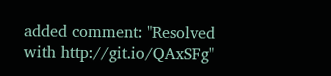added comment: "Resolved with http://git.io/QAxSFg"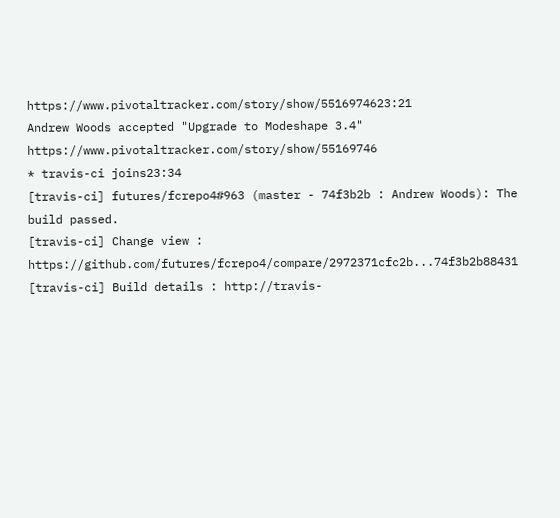https://www.pivotaltracker.com/story/show/5516974623:21
Andrew Woods accepted "Upgrade to Modeshape 3.4" https://www.pivotaltracker.com/story/show/55169746
* travis-ci joins23:34
[travis-ci] futures/fcrepo4#963 (master - 74f3b2b : Andrew Woods): The build passed.
[travis-ci] Change view : https://github.com/futures/fcrepo4/compare/2972371cfc2b...74f3b2b88431
[travis-ci] Build details : http://travis-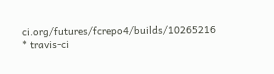ci.org/futures/fcrepo4/builds/10265216
* travis-ci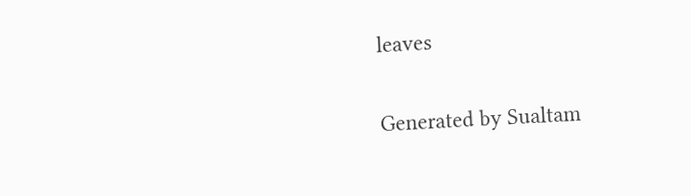leaves

Generated by Sualtam